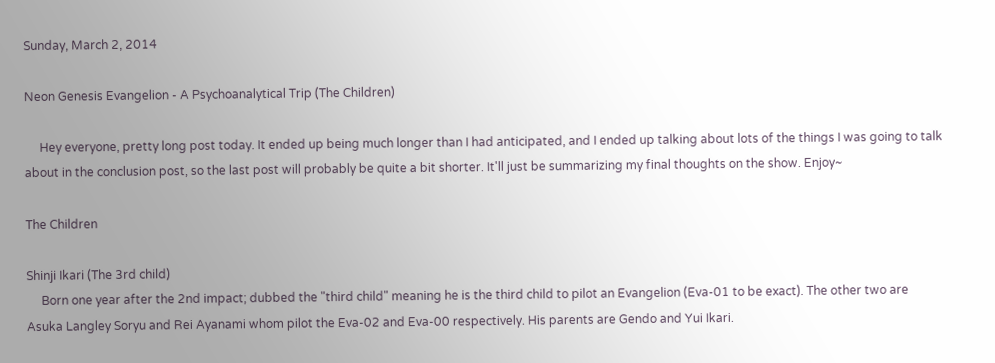Sunday, March 2, 2014

Neon Genesis Evangelion - A Psychoanalytical Trip (The Children)

     Hey everyone, pretty long post today. It ended up being much longer than I had anticipated, and I ended up talking about lots of the things I was going to talk about in the conclusion post, so the last post will probably be quite a bit shorter. It'll just be summarizing my final thoughts on the show. Enjoy~

The Children

Shinji Ikari (The 3rd child)
     Born one year after the 2nd impact; dubbed the "third child" meaning he is the third child to pilot an Evangelion (Eva-01 to be exact). The other two are Asuka Langley Soryu and Rei Ayanami whom pilot the Eva-02 and Eva-00 respectively. His parents are Gendo and Yui Ikari.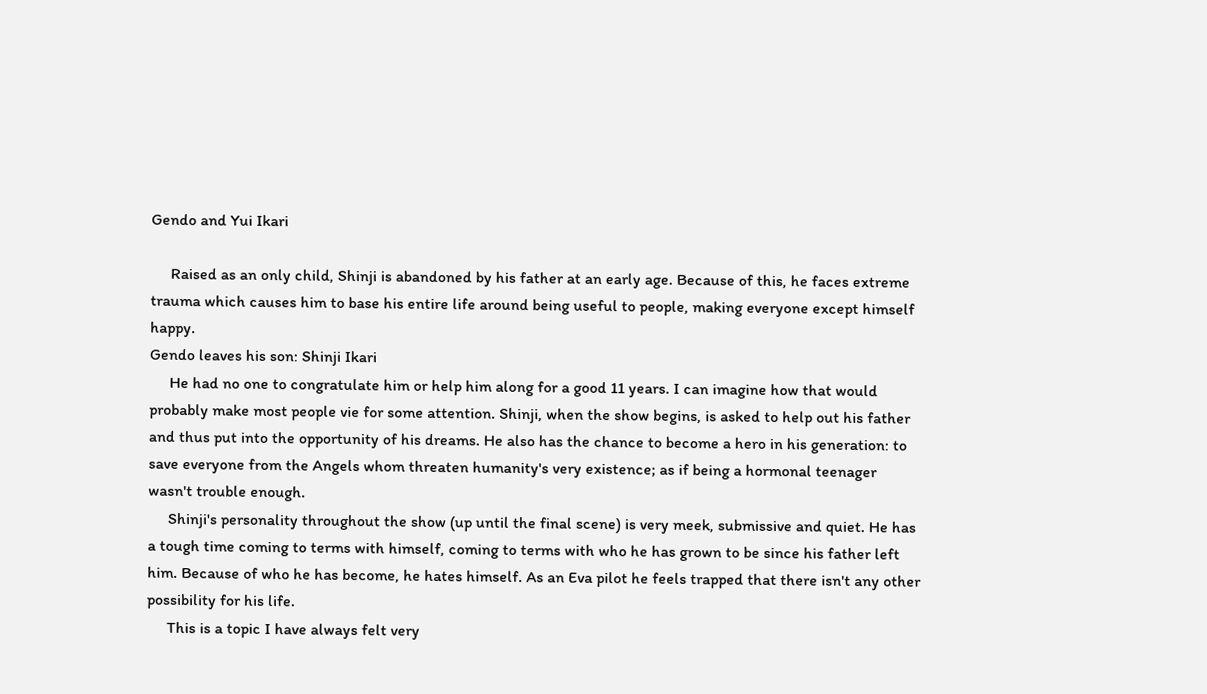Gendo and Yui Ikari

     Raised as an only child, Shinji is abandoned by his father at an early age. Because of this, he faces extreme trauma which causes him to base his entire life around being useful to people, making everyone except himself happy.
Gendo leaves his son: Shinji Ikari
     He had no one to congratulate him or help him along for a good 11 years. I can imagine how that would probably make most people vie for some attention. Shinji, when the show begins, is asked to help out his father and thus put into the opportunity of his dreams. He also has the chance to become a hero in his generation: to save everyone from the Angels whom threaten humanity's very existence; as if being a hormonal teenager wasn't trouble enough.
     Shinji's personality throughout the show (up until the final scene) is very meek, submissive and quiet. He has a tough time coming to terms with himself, coming to terms with who he has grown to be since his father left him. Because of who he has become, he hates himself. As an Eva pilot he feels trapped that there isn't any other possibility for his life.
     This is a topic I have always felt very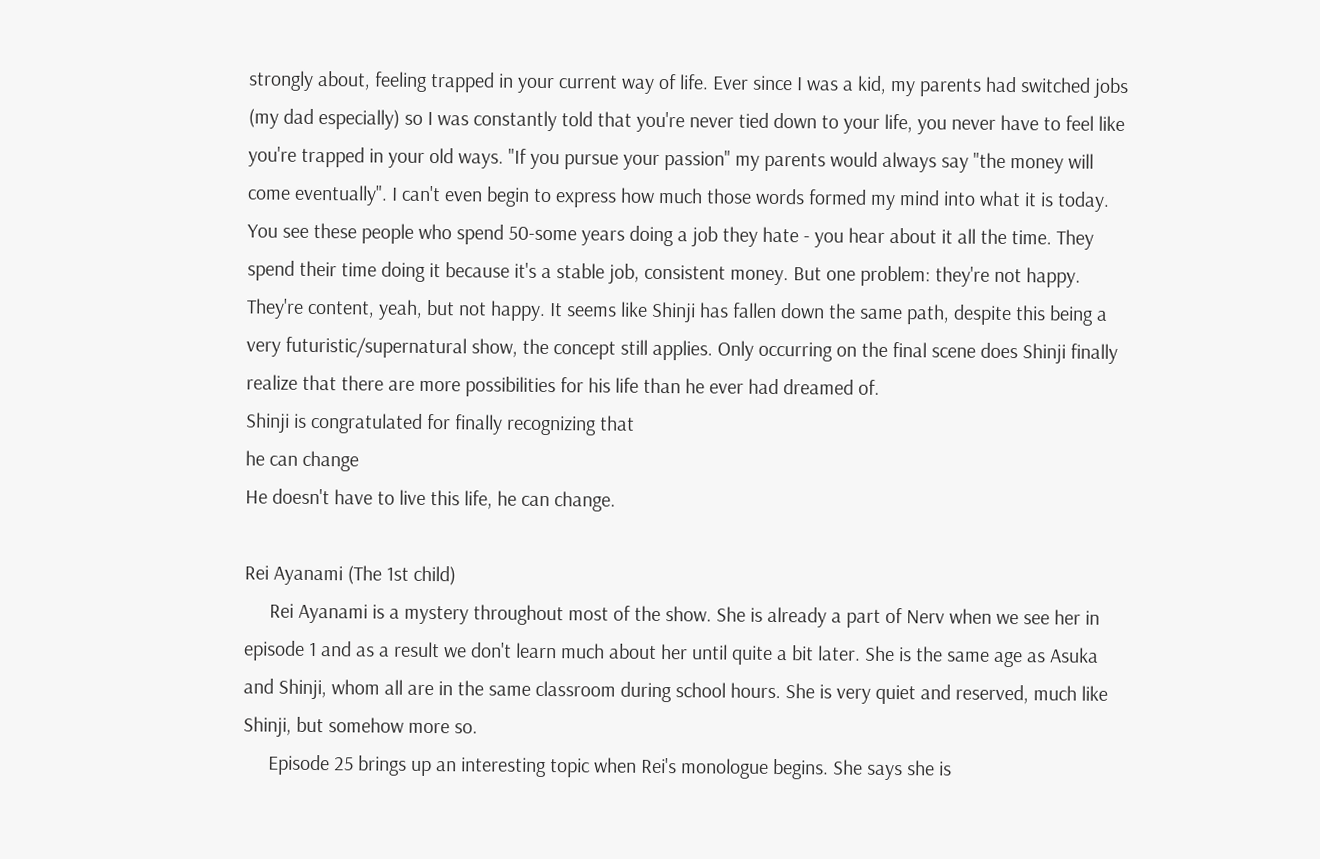strongly about, feeling trapped in your current way of life. Ever since I was a kid, my parents had switched jobs (my dad especially) so I was constantly told that you're never tied down to your life, you never have to feel like you're trapped in your old ways. "If you pursue your passion" my parents would always say "the money will come eventually". I can't even begin to express how much those words formed my mind into what it is today. You see these people who spend 50-some years doing a job they hate - you hear about it all the time. They spend their time doing it because it's a stable job, consistent money. But one problem: they're not happy. They're content, yeah, but not happy. It seems like Shinji has fallen down the same path, despite this being a very futuristic/supernatural show, the concept still applies. Only occurring on the final scene does Shinji finally realize that there are more possibilities for his life than he ever had dreamed of.
Shinji is congratulated for finally recognizing that
he can change
He doesn't have to live this life, he can change.

Rei Ayanami (The 1st child)
     Rei Ayanami is a mystery throughout most of the show. She is already a part of Nerv when we see her in episode 1 and as a result we don't learn much about her until quite a bit later. She is the same age as Asuka and Shinji, whom all are in the same classroom during school hours. She is very quiet and reserved, much like Shinji, but somehow more so.
     Episode 25 brings up an interesting topic when Rei's monologue begins. She says she is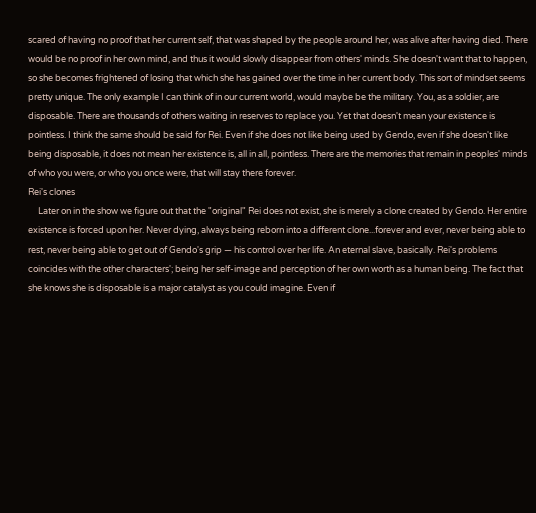scared of having no proof that her current self, that was shaped by the people around her, was alive after having died. There would be no proof in her own mind, and thus it would slowly disappear from others' minds. She doesn't want that to happen, so she becomes frightened of losing that which she has gained over the time in her current body. This sort of mindset seems pretty unique. The only example I can think of in our current world, would maybe be the military. You, as a soldier, are disposable. There are thousands of others waiting in reserves to replace you. Yet that doesn't mean your existence is pointless. I think the same should be said for Rei. Even if she does not like being used by Gendo, even if she doesn't like being disposable, it does not mean her existence is, all in all, pointless. There are the memories that remain in peoples' minds of who you were, or who you once were, that will stay there forever.
Rei's clones
     Later on in the show we figure out that the "original" Rei does not exist, she is merely a clone created by Gendo. Her entire existence is forced upon her. Never dying, always being reborn into a different clone...forever and ever, never being able to rest, never being able to get out of Gendo's grip — his control over her life. An eternal slave, basically. Rei's problems coincides with the other characters'; being her self-image and perception of her own worth as a human being. The fact that she knows she is disposable is a major catalyst as you could imagine. Even if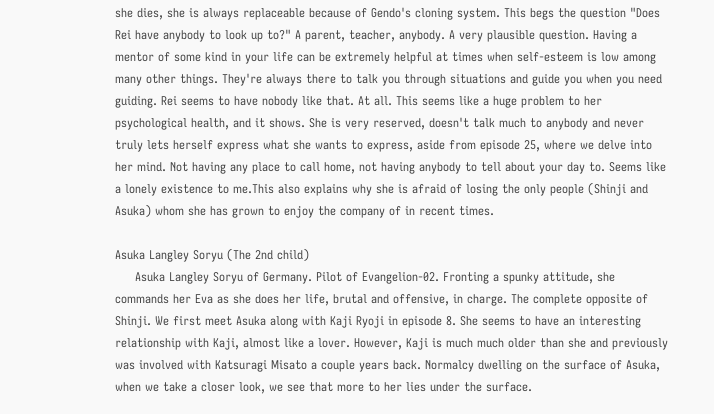she dies, she is always replaceable because of Gendo's cloning system. This begs the question "Does Rei have anybody to look up to?" A parent, teacher, anybody. A very plausible question. Having a mentor of some kind in your life can be extremely helpful at times when self-esteem is low among many other things. They're always there to talk you through situations and guide you when you need guiding. Rei seems to have nobody like that. At all. This seems like a huge problem to her psychological health, and it shows. She is very reserved, doesn't talk much to anybody and never truly lets herself express what she wants to express, aside from episode 25, where we delve into her mind. Not having any place to call home, not having anybody to tell about your day to. Seems like a lonely existence to me.This also explains why she is afraid of losing the only people (Shinji and Asuka) whom she has grown to enjoy the company of in recent times.

Asuka Langley Soryu (The 2nd child)
     Asuka Langley Soryu of Germany. Pilot of Evangelion-02. Fronting a spunky attitude, she commands her Eva as she does her life, brutal and offensive, in charge. The complete opposite of Shinji. We first meet Asuka along with Kaji Ryoji in episode 8. She seems to have an interesting relationship with Kaji, almost like a lover. However, Kaji is much much older than she and previously was involved with Katsuragi Misato a couple years back. Normalcy dwelling on the surface of Asuka, when we take a closer look, we see that more to her lies under the surface.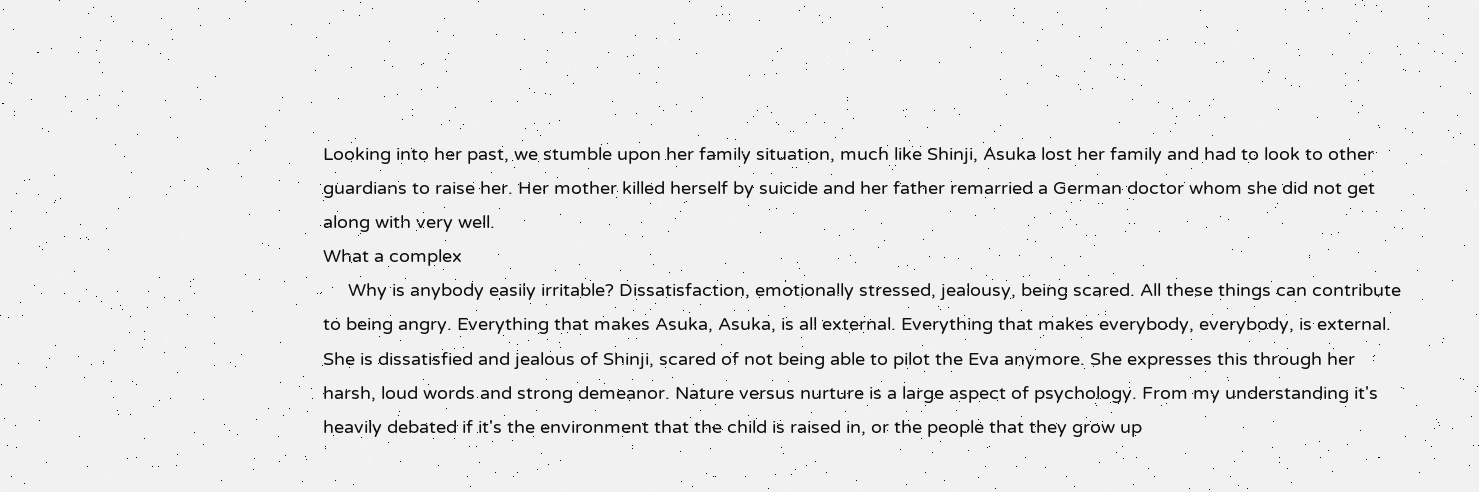Looking into her past, we stumble upon her family situation, much like Shinji, Asuka lost her family and had to look to other guardians to raise her. Her mother killed herself by suicide and her father remarried a German doctor whom she did not get along with very well.
What a complex
     Why is anybody easily irritable? Dissatisfaction, emotionally stressed, jealousy, being scared. All these things can contribute to being angry. Everything that makes Asuka, Asuka, is all external. Everything that makes everybody, everybody, is external. She is dissatisfied and jealous of Shinji, scared of not being able to pilot the Eva anymore. She expresses this through her harsh, loud words and strong demeanor. Nature versus nurture is a large aspect of psychology. From my understanding it's heavily debated if it's the environment that the child is raised in, or the people that they grow up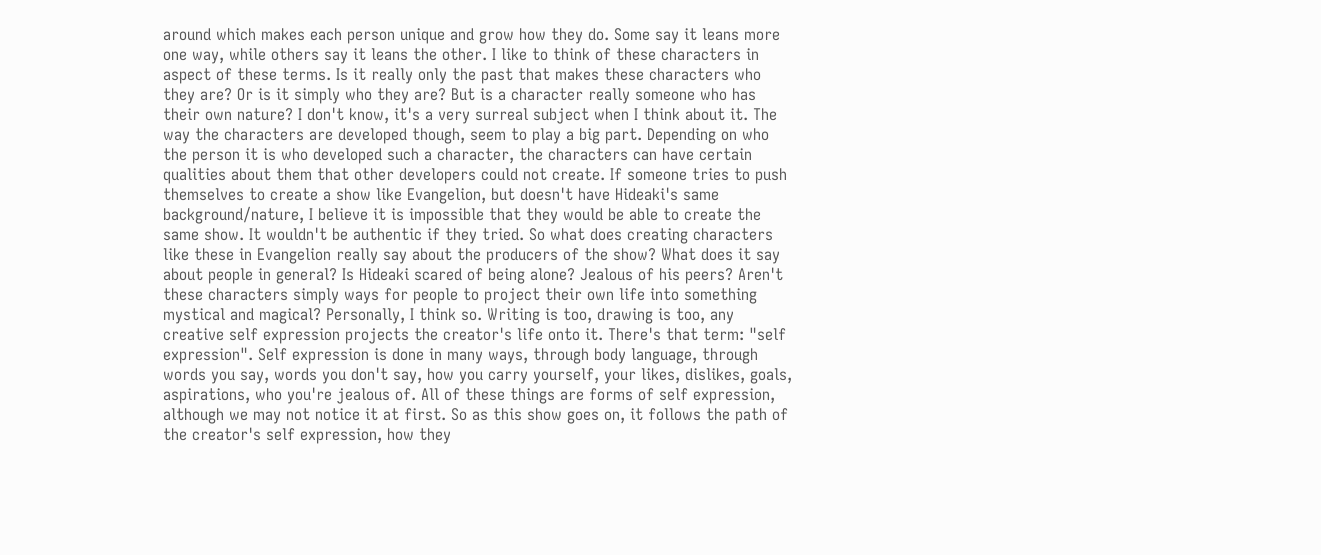around which makes each person unique and grow how they do. Some say it leans more one way, while others say it leans the other. I like to think of these characters in aspect of these terms. Is it really only the past that makes these characters who they are? Or is it simply who they are? But is a character really someone who has their own nature? I don't know, it's a very surreal subject when I think about it. The way the characters are developed though, seem to play a big part. Depending on who the person it is who developed such a character, the characters can have certain qualities about them that other developers could not create. If someone tries to push themselves to create a show like Evangelion, but doesn't have Hideaki's same background/nature, I believe it is impossible that they would be able to create the same show. It wouldn't be authentic if they tried. So what does creating characters like these in Evangelion really say about the producers of the show? What does it say about people in general? Is Hideaki scared of being alone? Jealous of his peers? Aren't these characters simply ways for people to project their own life into something mystical and magical? Personally, I think so. Writing is too, drawing is too, any creative self expression projects the creator's life onto it. There's that term: "self expression". Self expression is done in many ways, through body language, through words you say, words you don't say, how you carry yourself, your likes, dislikes, goals, aspirations, who you're jealous of. All of these things are forms of self expression, although we may not notice it at first. So as this show goes on, it follows the path of the creator's self expression, how they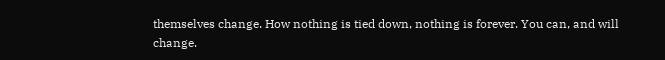themselves change. How nothing is tied down, nothing is forever. You can, and will change.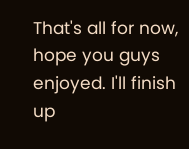That's all for now, hope you guys enjoyed. I'll finish up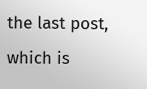the last post, which is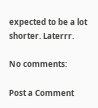expected to be a lot shorter. Laterrr.

No comments:

Post a Comment